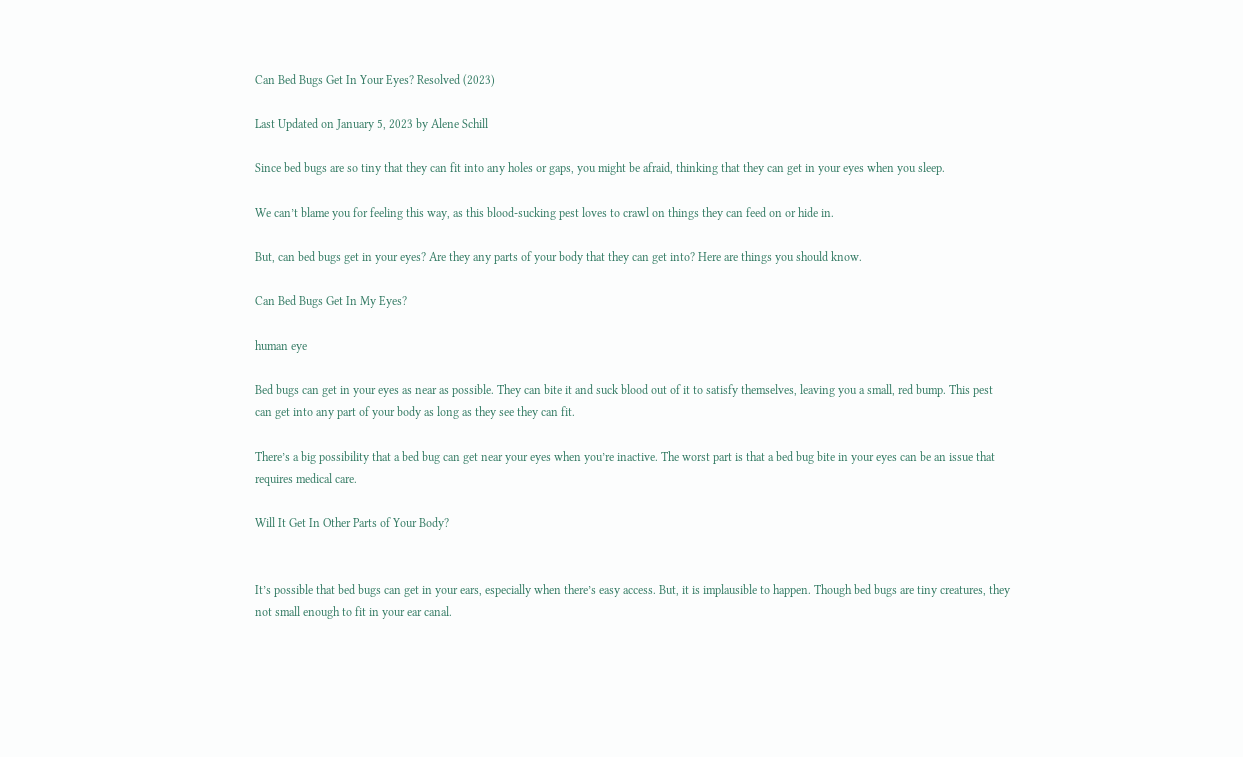Can Bed Bugs Get In Your Eyes? Resolved (2023)

Last Updated on January 5, 2023 by Alene Schill

Since bed bugs are so tiny that they can fit into any holes or gaps, you might be afraid, thinking that they can get in your eyes when you sleep.

We can’t blame you for feeling this way, as this blood-sucking pest loves to crawl on things they can feed on or hide in.

But, can bed bugs get in your eyes? Are they any parts of your body that they can get into? Here are things you should know.

Can Bed Bugs Get In My Eyes?

human eye

Bed bugs can get in your eyes as near as possible. They can bite it and suck blood out of it to satisfy themselves, leaving you a small, red bump. This pest can get into any part of your body as long as they see they can fit.

There’s a big possibility that a bed bug can get near your eyes when you’re inactive. The worst part is that a bed bug bite in your eyes can be an issue that requires medical care.

Will It Get In Other Parts of Your Body?


It’s possible that bed bugs can get in your ears, especially when there’s easy access. But, it is implausible to happen. Though bed bugs are tiny creatures, they not small enough to fit in your ear canal.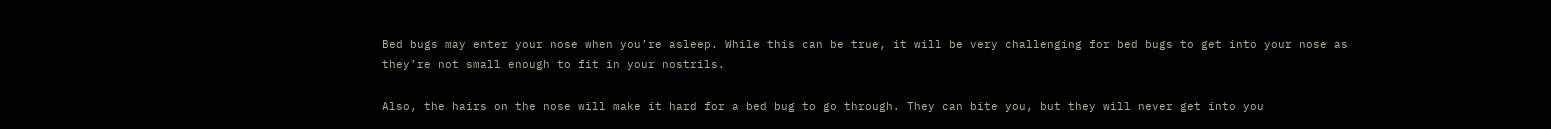Bed bugs may enter your nose when you’re asleep. While this can be true, it will be very challenging for bed bugs to get into your nose as they’re not small enough to fit in your nostrils.

Also, the hairs on the nose will make it hard for a bed bug to go through. They can bite you, but they will never get into you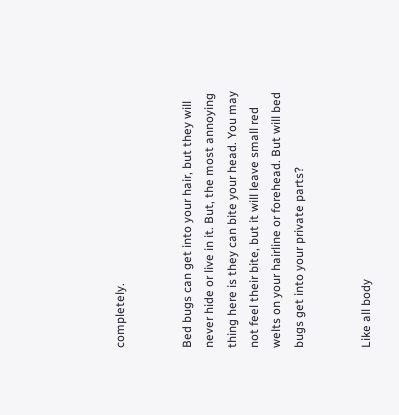completely.


Bed bugs can get into your hair, but they will never hide or live in it. But, the most annoying thing here is they can bite your head. You may not feel their bite, but it will leave small red welts on your hairline or forehead. But will bed bugs get into your private parts?


Like all body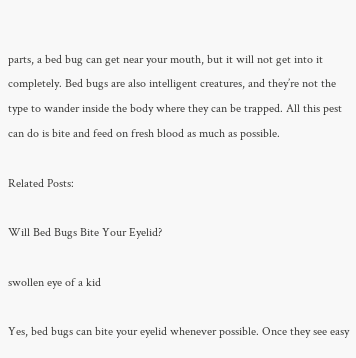parts, a bed bug can get near your mouth, but it will not get into it completely. Bed bugs are also intelligent creatures, and they’re not the type to wander inside the body where they can be trapped. All this pest can do is bite and feed on fresh blood as much as possible.

Related Posts:

Will Bed Bugs Bite Your Eyelid?

swollen eye of a kid

Yes, bed bugs can bite your eyelid whenever possible. Once they see easy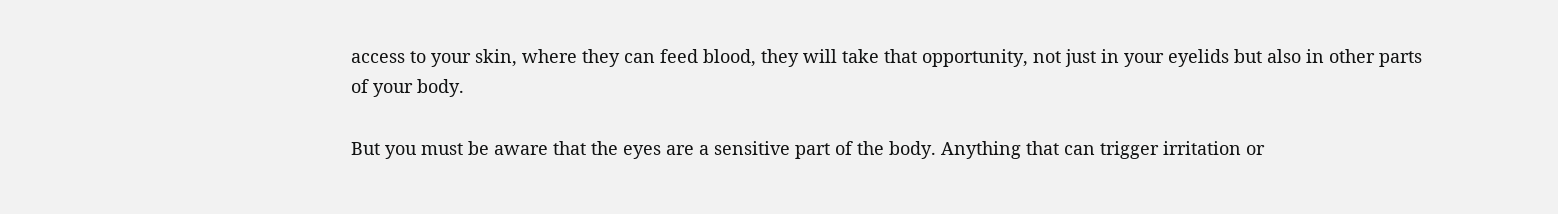access to your skin, where they can feed blood, they will take that opportunity, not just in your eyelids but also in other parts of your body.

But you must be aware that the eyes are a sensitive part of the body. Anything that can trigger irritation or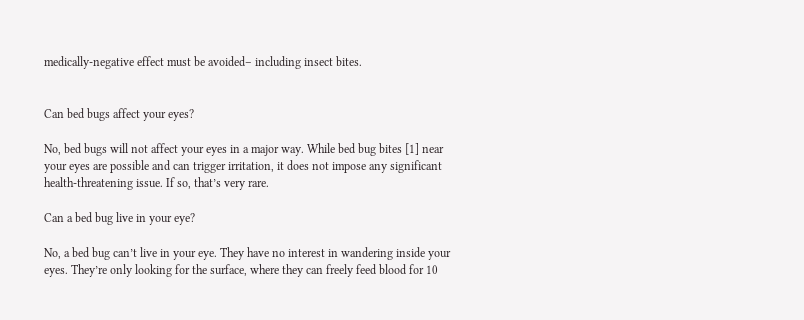medically-negative effect must be avoided– including insect bites.


Can bed bugs affect your eyes?

No, bed bugs will not affect your eyes in a major way. While bed bug bites [1] near your eyes are possible and can trigger irritation, it does not impose any significant health-threatening issue. If so, that’s very rare.

Can a bed bug live in your eye?

No, a bed bug can’t live in your eye. They have no interest in wandering inside your eyes. They’re only looking for the surface, where they can freely feed blood for 10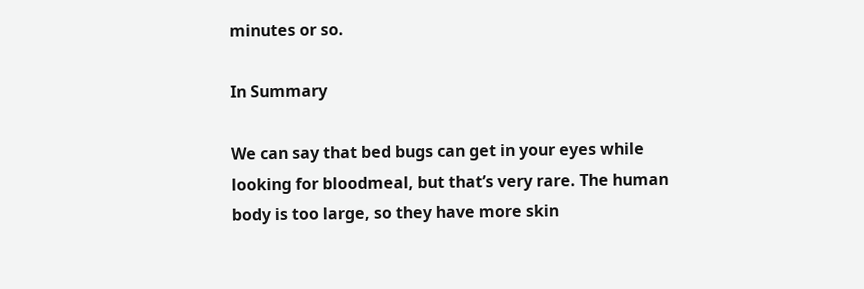minutes or so.

In Summary

We can say that bed bugs can get in your eyes while looking for bloodmeal, but that’s very rare. The human body is too large, so they have more skin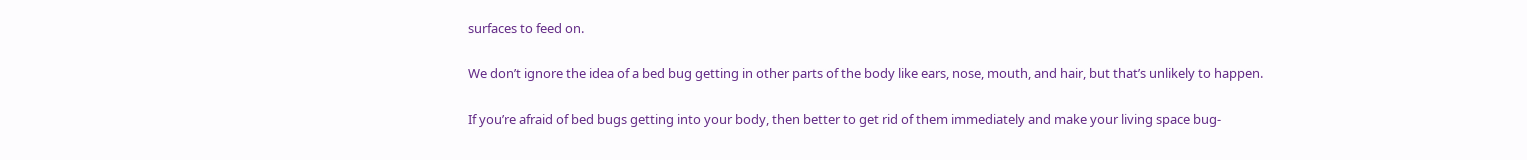surfaces to feed on.

We don’t ignore the idea of a bed bug getting in other parts of the body like ears, nose, mouth, and hair, but that’s unlikely to happen.

If you’re afraid of bed bugs getting into your body, then better to get rid of them immediately and make your living space bug-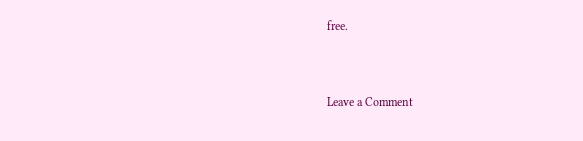free.



Leave a Comment